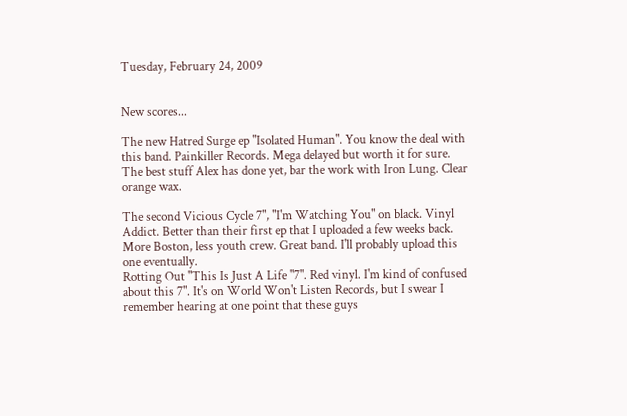Tuesday, February 24, 2009


New scores...

The new Hatred Surge ep "Isolated Human". You know the deal with this band. Painkiller Records. Mega delayed but worth it for sure. The best stuff Alex has done yet, bar the work with Iron Lung. Clear orange wax.

The second Vicious Cycle 7", "I'm Watching You" on black. Vinyl Addict. Better than their first ep that I uploaded a few weeks back. More Boston, less youth crew. Great band. I'll probably upload this one eventually.
Rotting Out "This Is Just A Life "7". Red vinyl. I'm kind of confused about this 7". It's on World Won't Listen Records, but I swear I remember hearing at one point that these guys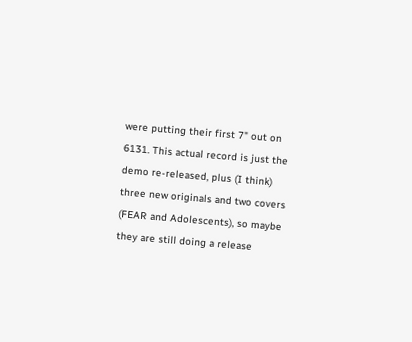were putting their first 7" out on 6131. This actual record is just the demo re-released, plus (I think) three new originals and two covers (FEAR and Adolescents), so maybe they are still doing a release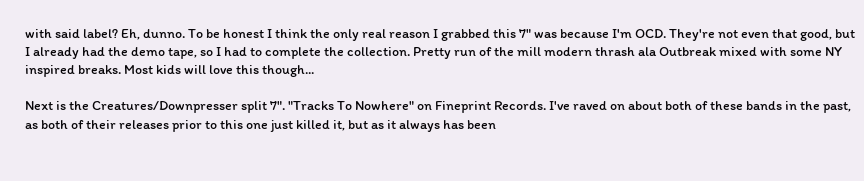with said label? Eh, dunno. To be honest I think the only real reason I grabbed this 7" was because I'm OCD. They're not even that good, but I already had the demo tape, so I had to complete the collection. Pretty run of the mill modern thrash ala Outbreak mixed with some NY inspired breaks. Most kids will love this though...

Next is the Creatures/Downpresser split 7". "Tracks To Nowhere" on Fineprint Records. I've raved on about both of these bands in the past, as both of their releases prior to this one just killed it, but as it always has been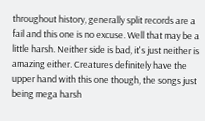throughout history, generally split records are a fail and this one is no excuse. Well that may be a little harsh. Neither side is bad, it's just neither is amazing either. Creatures definitely have the upper hand with this one though, the songs just being mega harsh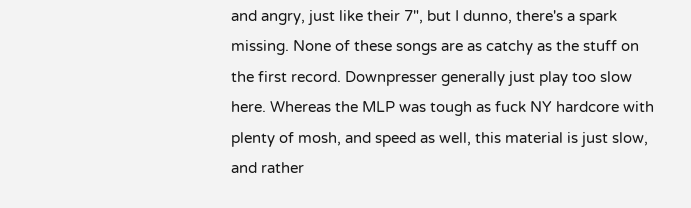and angry, just like their 7", but I dunno, there's a spark missing. None of these songs are as catchy as the stuff on the first record. Downpresser generally just play too slow here. Whereas the MLP was tough as fuck NY hardcore with plenty of mosh, and speed as well, this material is just slow, and rather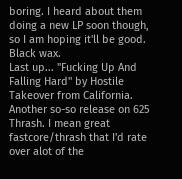boring. I heard about them doing a new LP soon though, so I am hoping it'll be good. Black wax.
Last up... "Fucking Up And Falling Hard" by Hostile Takeover from California. Another so-so release on 625 Thrash. I mean great fastcore/thrash that I'd rate over alot of the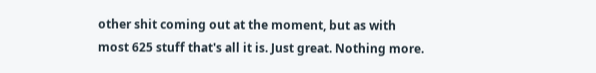other shit coming out at the moment, but as with most 625 stuff that's all it is. Just great. Nothing more.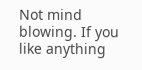Not mind blowing. If you like anything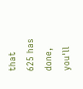that 625 has done, you'll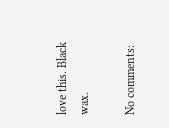love this. Black wax.

No comments: